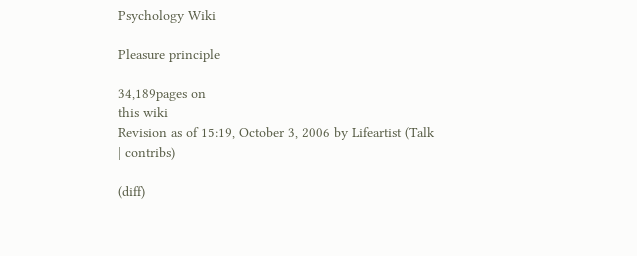Psychology Wiki

Pleasure principle

34,189pages on
this wiki
Revision as of 15:19, October 3, 2006 by Lifeartist (Talk | contribs)

(diff)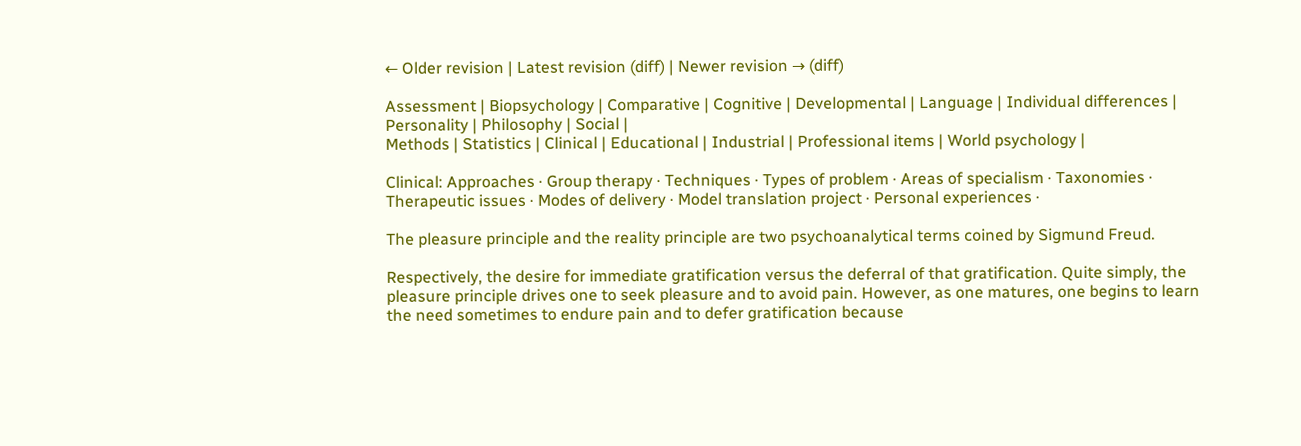← Older revision | Latest revision (diff) | Newer revision → (diff)

Assessment | Biopsychology | Comparative | Cognitive | Developmental | Language | Individual differences | Personality | Philosophy | Social |
Methods | Statistics | Clinical | Educational | Industrial | Professional items | World psychology |

Clinical: Approaches · Group therapy · Techniques · Types of problem · Areas of specialism · Taxonomies · Therapeutic issues · Modes of delivery · Model translation project · Personal experiences ·

The pleasure principle and the reality principle are two psychoanalytical terms coined by Sigmund Freud.

Respectively, the desire for immediate gratification versus the deferral of that gratification. Quite simply, the pleasure principle drives one to seek pleasure and to avoid pain. However, as one matures, one begins to learn the need sometimes to endure pain and to defer gratification because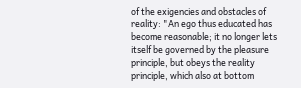of the exigencies and obstacles of reality: "An ego thus educated has become reasonable; it no longer lets itself be governed by the pleasure principle, but obeys the reality principle, which also at bottom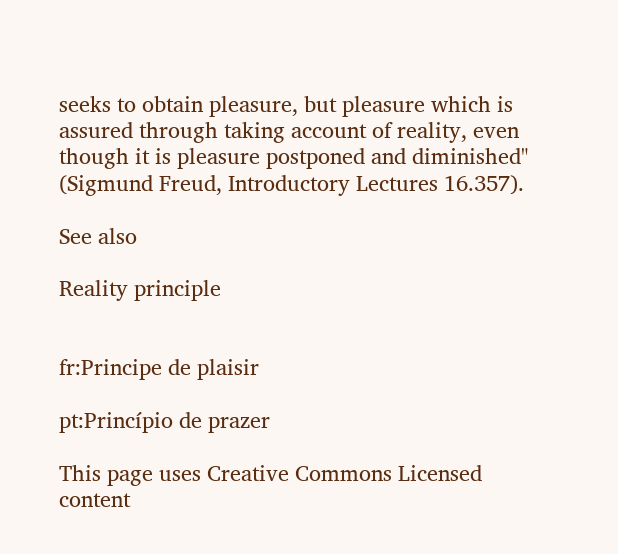seeks to obtain pleasure, but pleasure which is assured through taking account of reality, even though it is pleasure postponed and diminished" (Sigmund Freud, Introductory Lectures 16.357).

See also

Reality principle


fr:Principe de plaisir

pt:Princípio de prazer

This page uses Creative Commons Licensed content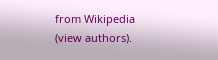from Wikipedia (view authors).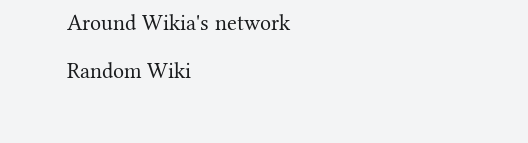Around Wikia's network

Random Wiki